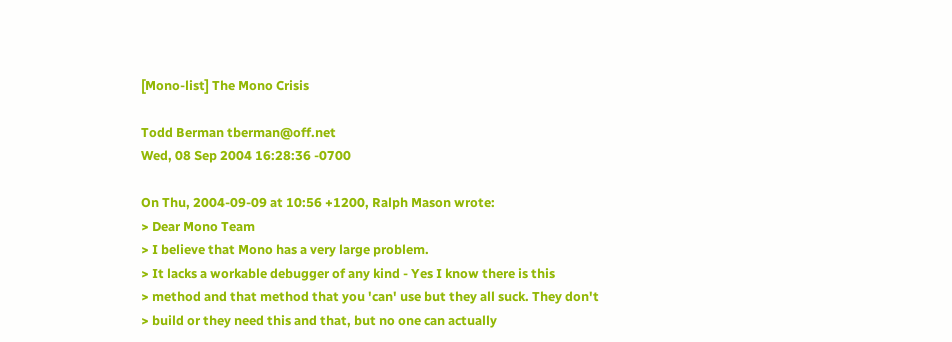[Mono-list] The Mono Crisis

Todd Berman tberman@off.net
Wed, 08 Sep 2004 16:28:36 -0700

On Thu, 2004-09-09 at 10:56 +1200, Ralph Mason wrote:
> Dear Mono Team
> I believe that Mono has a very large problem.
> It lacks a workable debugger of any kind - Yes I know there is this
> method and that method that you 'can' use but they all suck. They don't
> build or they need this and that, but no one can actually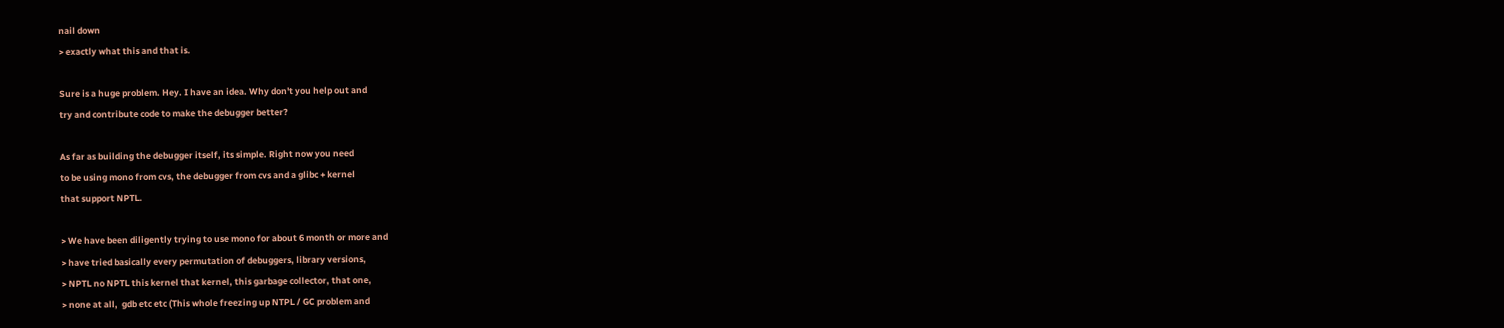nail down
> exactly what this and that is.

Sure is a huge problem. Hey. I have an idea. Why don't you help out and
try and contribute code to make the debugger better?

As far as building the debugger itself, its simple. Right now you need
to be using mono from cvs, the debugger from cvs and a glibc + kernel
that support NPTL.

> We have been diligently trying to use mono for about 6 month or more and
> have tried basically every permutation of debuggers, library versions,
> NPTL no NPTL this kernel that kernel, this garbage collector, that one,
> none at all,  gdb etc etc (This whole freezing up NTPL / GC problem and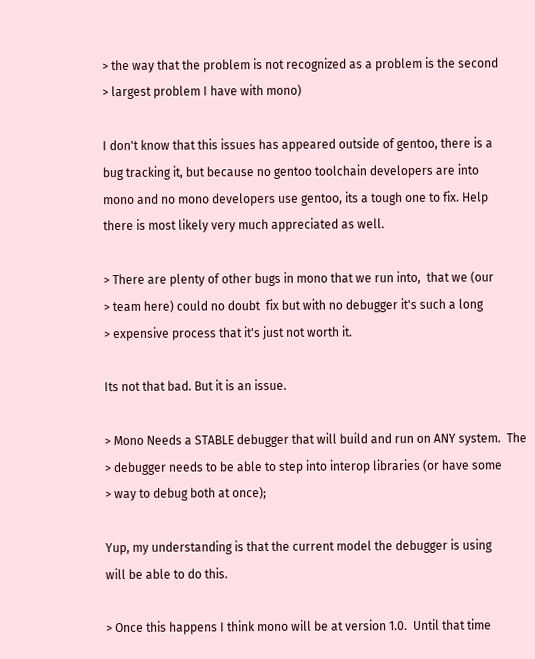> the way that the problem is not recognized as a problem is the second
> largest problem I have with mono)

I don't know that this issues has appeared outside of gentoo, there is a
bug tracking it, but because no gentoo toolchain developers are into
mono and no mono developers use gentoo, its a tough one to fix. Help
there is most likely very much appreciated as well.

> There are plenty of other bugs in mono that we run into,  that we (our
> team here) could no doubt  fix but with no debugger it's such a long
> expensive process that it's just not worth it.

Its not that bad. But it is an issue.

> Mono Needs a STABLE debugger that will build and run on ANY system.  The
> debugger needs to be able to step into interop libraries (or have some
> way to debug both at once);

Yup, my understanding is that the current model the debugger is using
will be able to do this.

> Once this happens I think mono will be at version 1.0.  Until that time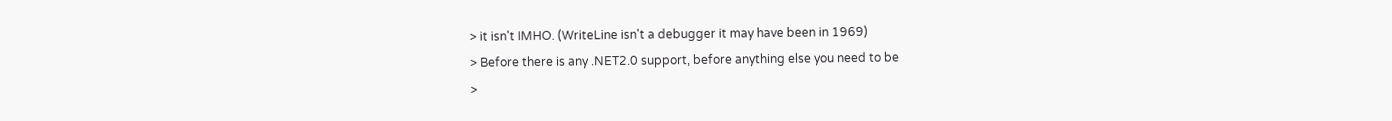> it isn't IMHO. (WriteLine isn't a debugger it may have been in 1969)
> Before there is any .NET2.0 support, before anything else you need to be
>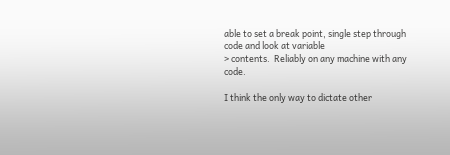able to set a break point, single step through code and look at variable
> contents.  Reliably on any machine with any code.

I think the only way to dictate other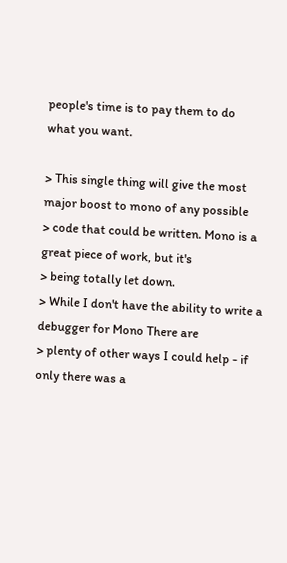people's time is to pay them to do
what you want.

> This single thing will give the most major boost to mono of any possible
> code that could be written. Mono is a great piece of work, but it's
> being totally let down.
> While I don't have the ability to write a debugger for Mono There are
> plenty of other ways I could help - if only there was a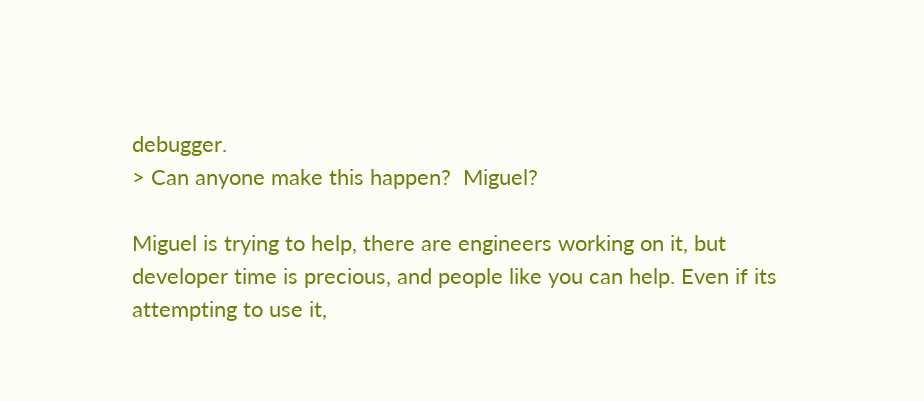debugger.
> Can anyone make this happen?  Miguel?

Miguel is trying to help, there are engineers working on it, but
developer time is precious, and people like you can help. Even if its
attempting to use it,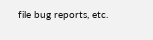file bug reports, etc.